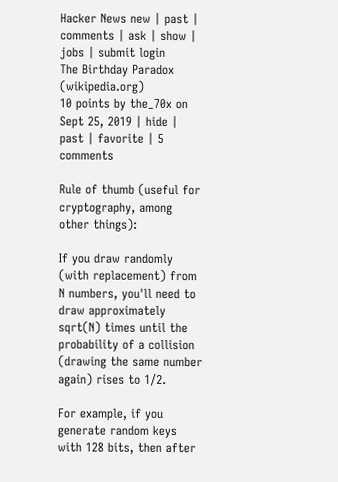Hacker News new | past | comments | ask | show | jobs | submit login
The Birthday Paradox (wikipedia.org)
10 points by the_70x on Sept 25, 2019 | hide | past | favorite | 5 comments

Rule of thumb (useful for cryptography, among other things):

If you draw randomly (with replacement) from N numbers, you'll need to draw approximately sqrt(N) times until the probability of a collision (drawing the same number again) rises to 1/2.

For example, if you generate random keys with 128 bits, then after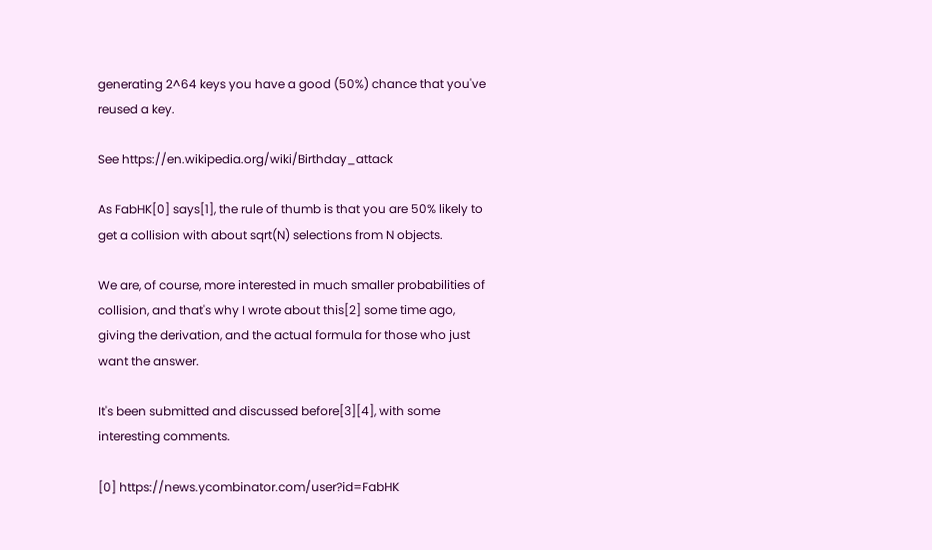generating 2^64 keys you have a good (50%) chance that you've reused a key.

See https://en.wikipedia.org/wiki/Birthday_attack

As FabHK[0] says[1], the rule of thumb is that you are 50% likely to get a collision with about sqrt(N) selections from N objects.

We are, of course, more interested in much smaller probabilities of collision, and that's why I wrote about this[2] some time ago, giving the derivation, and the actual formula for those who just want the answer.

It's been submitted and discussed before[3][4], with some interesting comments.

[0] https://news.ycombinator.com/user?id=FabHK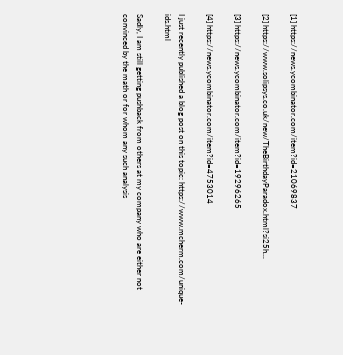[1] https://news.ycombinator.com/item?id=21069837

[2] https://www.solipsys.co.uk/new/TheBirthdayParadox.html?si25h...

[3] https://news.ycombinator.com/item?id=19296265

[4] https://news.ycombinator.com/item?id=4753014

I just recently published a blog post on this topic: https://www.mcherm.com/unique-ids.html

Sadly, I am still getting pushback from others at my company who are either not convinced by the math or for whom any such analysis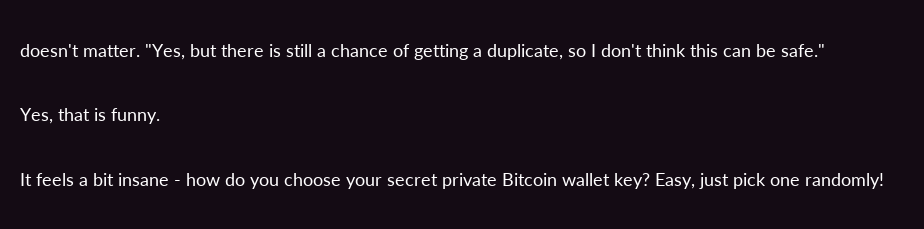doesn't matter. "Yes, but there is still a chance of getting a duplicate, so I don't think this can be safe."

Yes, that is funny.

It feels a bit insane - how do you choose your secret private Bitcoin wallet key? Easy, just pick one randomly!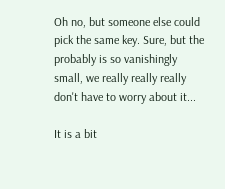Oh no, but someone else could pick the same key. Sure, but the probably is so vanishingly small, we really really really don't have to worry about it...

It is a bit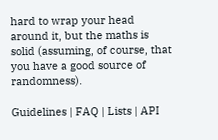hard to wrap your head around it, but the maths is solid (assuming, of course, that you have a good source of randomness).

Guidelines | FAQ | Lists | API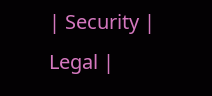| Security | Legal |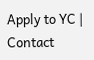Apply to YC | Contact